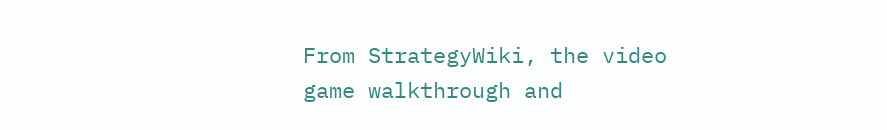From StrategyWiki, the video game walkthrough and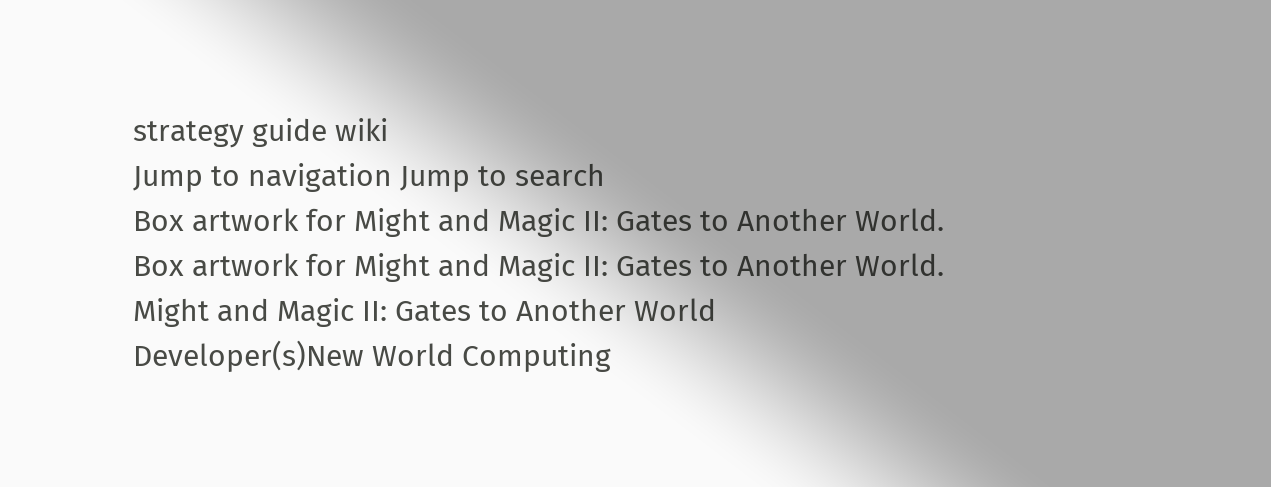strategy guide wiki
Jump to navigation Jump to search
Box artwork for Might and Magic II: Gates to Another World.
Box artwork for Might and Magic II: Gates to Another World.
Might and Magic II: Gates to Another World
Developer(s)New World Computing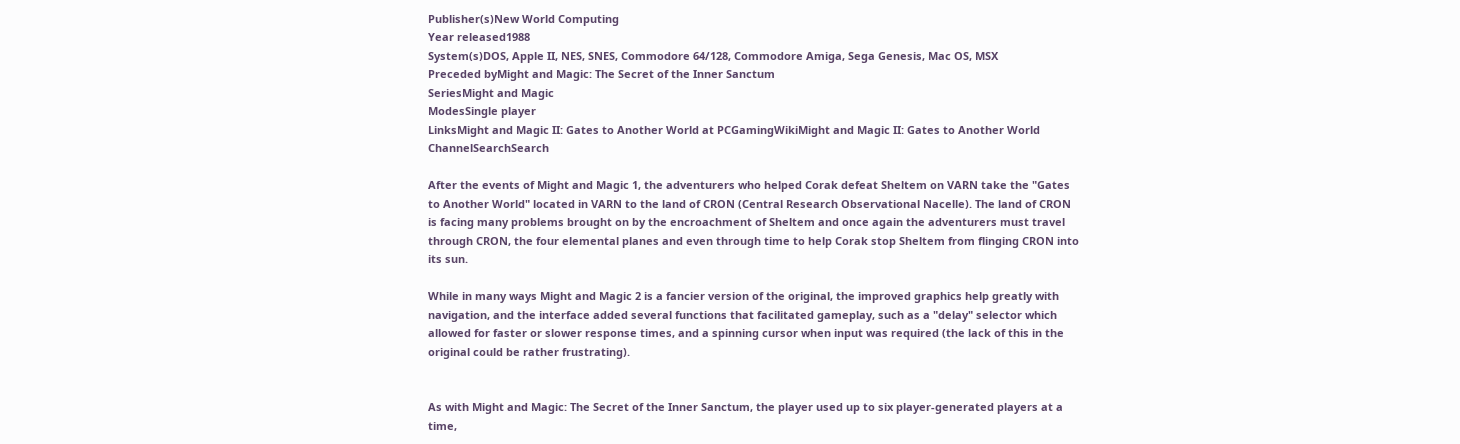Publisher(s)New World Computing
Year released1988
System(s)DOS, Apple II, NES, SNES, Commodore 64/128, Commodore Amiga, Sega Genesis, Mac OS, MSX
Preceded byMight and Magic: The Secret of the Inner Sanctum
SeriesMight and Magic
ModesSingle player
LinksMight and Magic II: Gates to Another World at PCGamingWikiMight and Magic II: Gates to Another World ChannelSearchSearch

After the events of Might and Magic 1, the adventurers who helped Corak defeat Sheltem on VARN take the "Gates to Another World" located in VARN to the land of CRON (Central Research Observational Nacelle). The land of CRON is facing many problems brought on by the encroachment of Sheltem and once again the adventurers must travel through CRON, the four elemental planes and even through time to help Corak stop Sheltem from flinging CRON into its sun.

While in many ways Might and Magic 2 is a fancier version of the original, the improved graphics help greatly with navigation, and the interface added several functions that facilitated gameplay, such as a "delay" selector which allowed for faster or slower response times, and a spinning cursor when input was required (the lack of this in the original could be rather frustrating).


As with Might and Magic: The Secret of the Inner Sanctum, the player used up to six player-generated players at a time,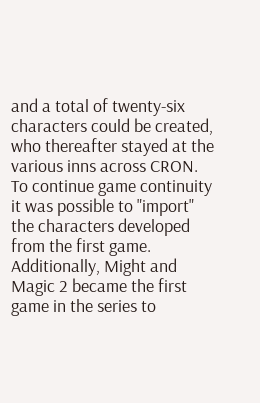and a total of twenty-six characters could be created, who thereafter stayed at the various inns across CRON. To continue game continuity it was possible to "import" the characters developed from the first game. Additionally, Might and Magic 2 became the first game in the series to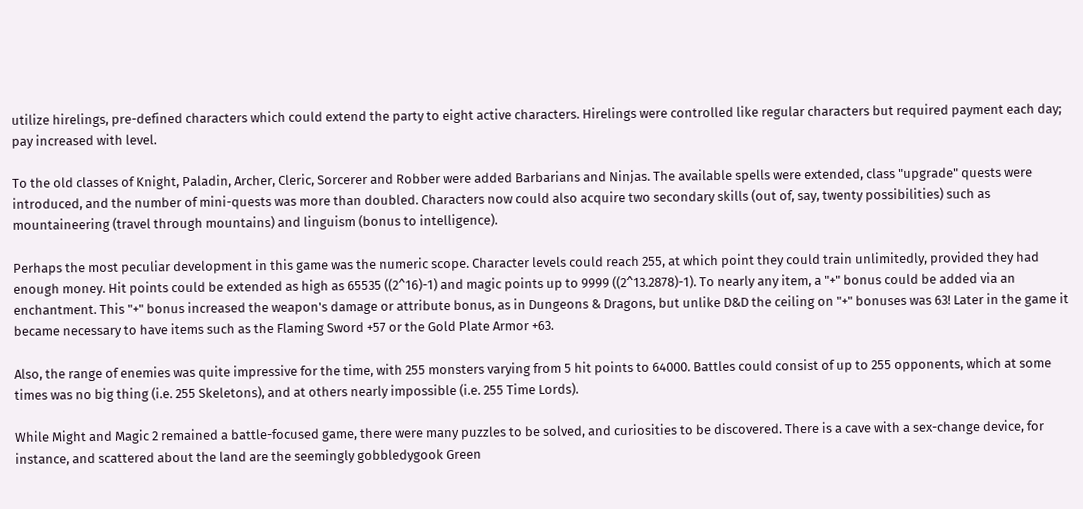utilize hirelings, pre-defined characters which could extend the party to eight active characters. Hirelings were controlled like regular characters but required payment each day; pay increased with level.

To the old classes of Knight, Paladin, Archer, Cleric, Sorcerer and Robber were added Barbarians and Ninjas. The available spells were extended, class "upgrade" quests were introduced, and the number of mini-quests was more than doubled. Characters now could also acquire two secondary skills (out of, say, twenty possibilities) such as mountaineering (travel through mountains) and linguism (bonus to intelligence).

Perhaps the most peculiar development in this game was the numeric scope. Character levels could reach 255, at which point they could train unlimitedly, provided they had enough money. Hit points could be extended as high as 65535 ((2^16)-1) and magic points up to 9999 ((2^13.2878)-1). To nearly any item, a "+" bonus could be added via an enchantment. This "+" bonus increased the weapon's damage or attribute bonus, as in Dungeons & Dragons, but unlike D&D the ceiling on "+" bonuses was 63! Later in the game it became necessary to have items such as the Flaming Sword +57 or the Gold Plate Armor +63.

Also, the range of enemies was quite impressive for the time, with 255 monsters varying from 5 hit points to 64000. Battles could consist of up to 255 opponents, which at some times was no big thing (i.e. 255 Skeletons), and at others nearly impossible (i.e. 255 Time Lords).

While Might and Magic 2 remained a battle-focused game, there were many puzzles to be solved, and curiosities to be discovered. There is a cave with a sex-change device, for instance, and scattered about the land are the seemingly gobbledygook Green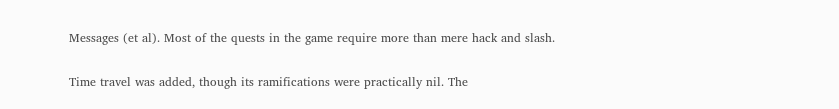Messages (et al). Most of the quests in the game require more than mere hack and slash.

Time travel was added, though its ramifications were practically nil. The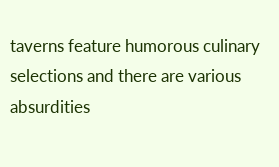taverns feature humorous culinary selections and there are various absurdities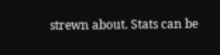strewn about. Stats can be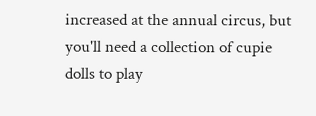increased at the annual circus, but you'll need a collection of cupie dolls to play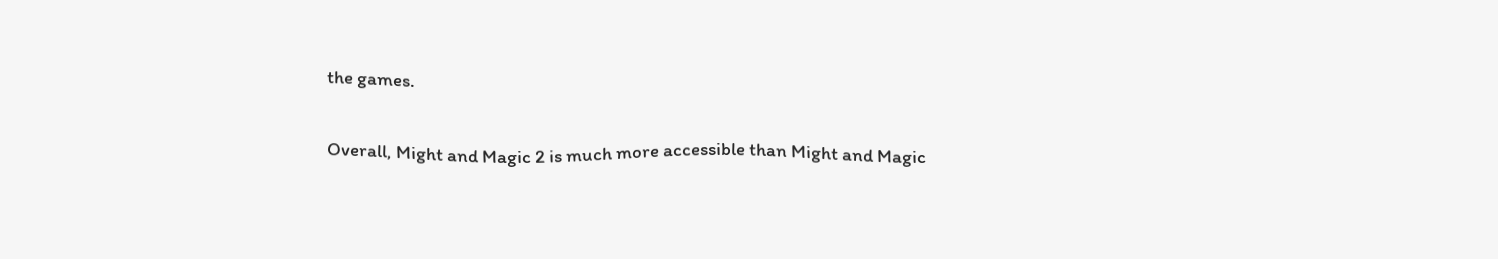the games.

Overall, Might and Magic 2 is much more accessible than Might and Magic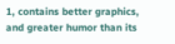1, contains better graphics, and greater humor than its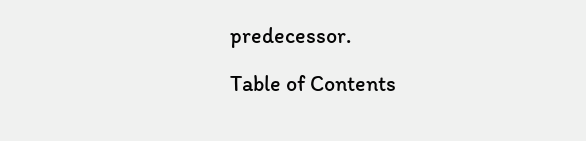predecessor.

Table of Contents